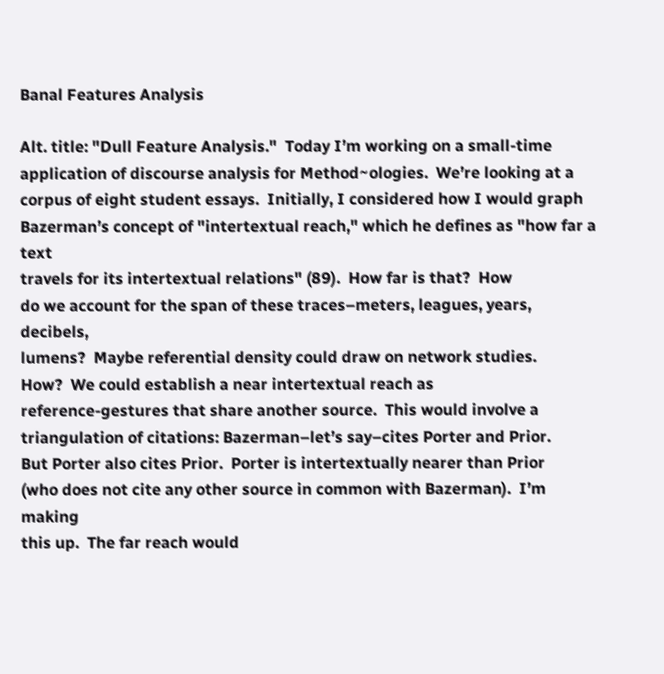Banal Features Analysis

Alt. title: "Dull Feature Analysis."  Today I’m working on a small-time
application of discourse analysis for Method~ologies.  We’re looking at a
corpus of eight student essays.  Initially, I considered how I would graph
Bazerman’s concept of "intertextual reach," which he defines as "how far a text
travels for its intertextual relations" (89).  How far is that?  How
do we account for the span of these traces–meters, leagues, years, decibels,
lumens?  Maybe referential density could draw on network studies.
How?  We could establish a near intertextual reach as
reference-gestures that share another source.  This would involve a
triangulation of citations: Bazerman–let’s say–cites Porter and Prior.
But Porter also cites Prior.  Porter is intertextually nearer than Prior
(who does not cite any other source in common with Bazerman).  I’m making
this up.  The far reach would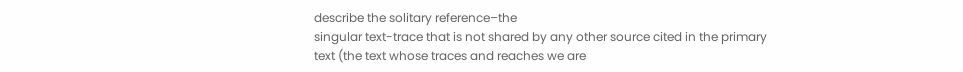describe the solitary reference–the
singular text-trace that is not shared by any other source cited in the primary
text (the text whose traces and reaches we are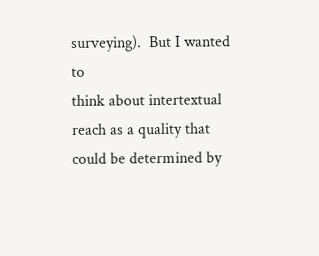surveying).  But I wanted to
think about intertextual reach as a quality that could be determined by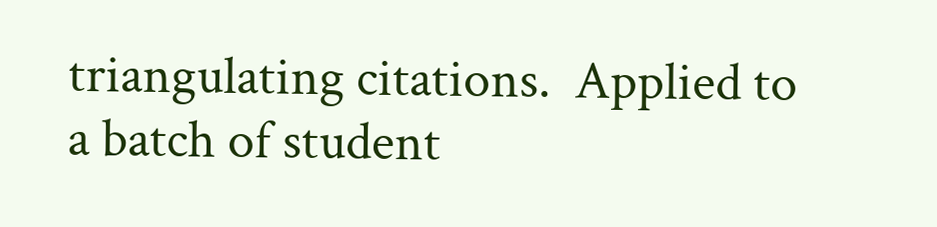triangulating citations.  Applied to a batch of student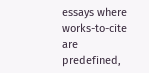essays where
works-to-cite are predefined,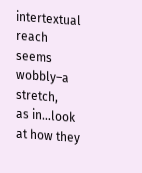intertextual reach seems wobbly–a stretch,
as in…look at how they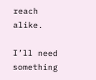reach alike.

I’ll need something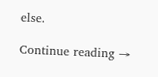else.

Continue reading →